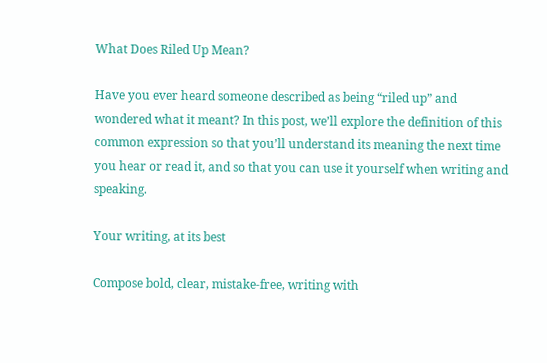What Does Riled Up Mean?

Have you ever heard someone described as being “riled up” and wondered what it meant? In this post, we’ll explore the definition of this common expression so that you’ll understand its meaning the next time you hear or read it, and so that you can use it yourself when writing and speaking.

Your writing, at its best

Compose bold, clear, mistake-free, writing with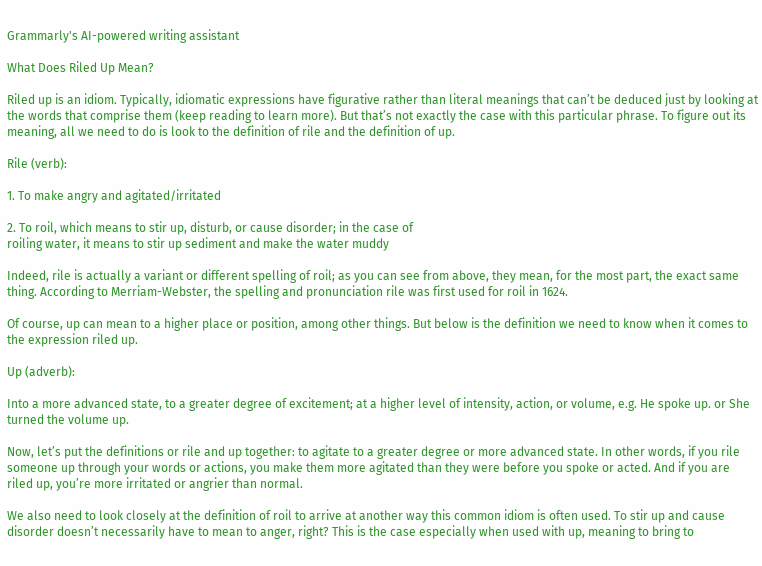Grammarly's AI-powered writing assistant

What Does Riled Up Mean?

Riled up is an idiom. Typically, idiomatic expressions have figurative rather than literal meanings that can’t be deduced just by looking at the words that comprise them (keep reading to learn more). But that’s not exactly the case with this particular phrase. To figure out its meaning, all we need to do is look to the definition of rile and the definition of up.

Rile (verb):

1. To make angry and agitated/irritated

2. To roil, which means to stir up, disturb, or cause disorder; in the case of
roiling water, it means to stir up sediment and make the water muddy

Indeed, rile is actually a variant or different spelling of roil; as you can see from above, they mean, for the most part, the exact same thing. According to Merriam-Webster, the spelling and pronunciation rile was first used for roil in 1624.

Of course, up can mean to a higher place or position, among other things. But below is the definition we need to know when it comes to the expression riled up.

Up (adverb):

Into a more advanced state, to a greater degree of excitement; at a higher level of intensity, action, or volume, e.g. He spoke up. or She turned the volume up.

Now, let’s put the definitions or rile and up together: to agitate to a greater degree or more advanced state. In other words, if you rile someone up through your words or actions, you make them more agitated than they were before you spoke or acted. And if you are riled up, you’re more irritated or angrier than normal.

We also need to look closely at the definition of roil to arrive at another way this common idiom is often used. To stir up and cause disorder doesn’t necessarily have to mean to anger, right? This is the case especially when used with up, meaning to bring to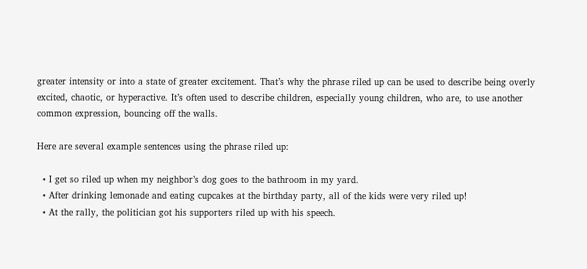greater intensity or into a state of greater excitement. That’s why the phrase riled up can be used to describe being overly excited, chaotic, or hyperactive. It’s often used to describe children, especially young children, who are, to use another common expression, bouncing off the walls.

Here are several example sentences using the phrase riled up:

  • I get so riled up when my neighbor’s dog goes to the bathroom in my yard.
  • After drinking lemonade and eating cupcakes at the birthday party, all of the kids were very riled up!
  • At the rally, the politician got his supporters riled up with his speech.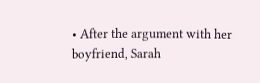• After the argument with her boyfriend, Sarah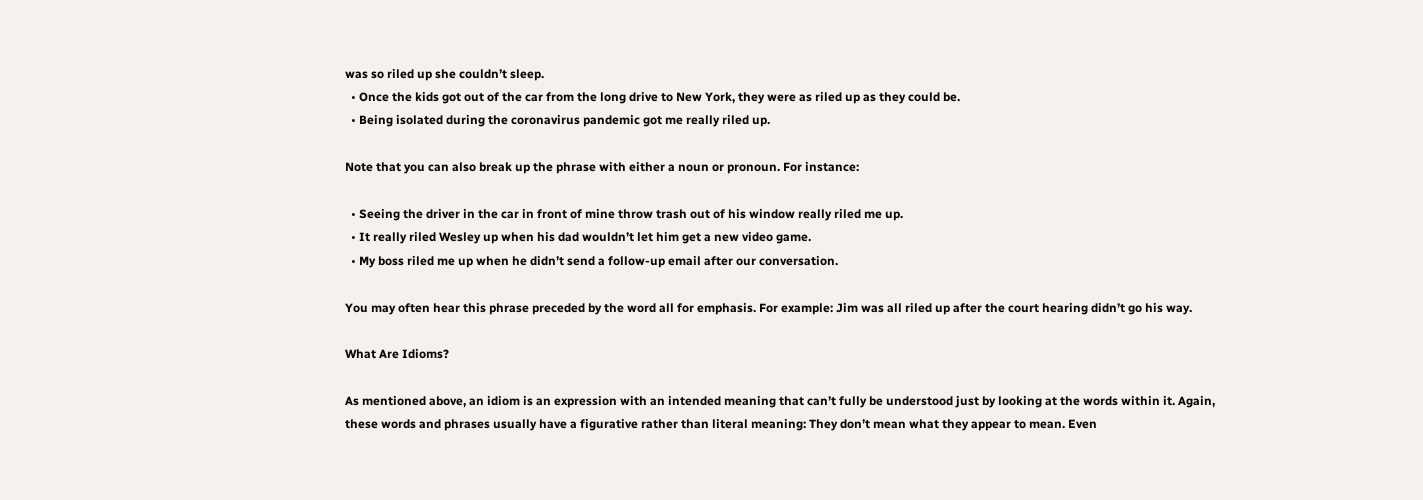was so riled up she couldn’t sleep.
  • Once the kids got out of the car from the long drive to New York, they were as riled up as they could be.
  • Being isolated during the coronavirus pandemic got me really riled up.

Note that you can also break up the phrase with either a noun or pronoun. For instance:

  • Seeing the driver in the car in front of mine throw trash out of his window really riled me up.
  • It really riled Wesley up when his dad wouldn’t let him get a new video game.
  • My boss riled me up when he didn’t send a follow-up email after our conversation.

You may often hear this phrase preceded by the word all for emphasis. For example: Jim was all riled up after the court hearing didn’t go his way.

What Are Idioms?

As mentioned above, an idiom is an expression with an intended meaning that can’t fully be understood just by looking at the words within it. Again, these words and phrases usually have a figurative rather than literal meaning: They don’t mean what they appear to mean. Even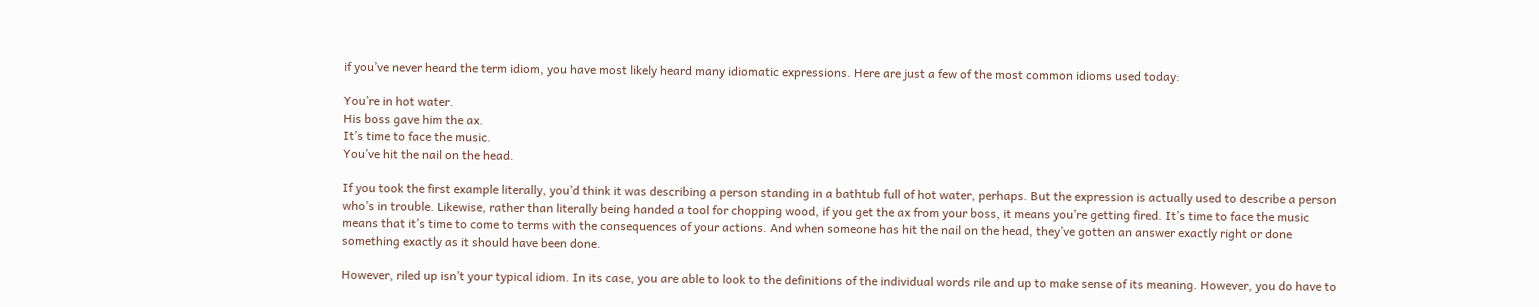if you’ve never heard the term idiom, you have most likely heard many idiomatic expressions. Here are just a few of the most common idioms used today:

You’re in hot water.
His boss gave him the ax.
It’s time to face the music.
You’ve hit the nail on the head.

If you took the first example literally, you’d think it was describing a person standing in a bathtub full of hot water, perhaps. But the expression is actually used to describe a person who’s in trouble. Likewise, rather than literally being handed a tool for chopping wood, if you get the ax from your boss, it means you’re getting fired. It’s time to face the music means that it’s time to come to terms with the consequences of your actions. And when someone has hit the nail on the head, they’ve gotten an answer exactly right or done something exactly as it should have been done.

However, riled up isn’t your typical idiom. In its case, you are able to look to the definitions of the individual words rile and up to make sense of its meaning. However, you do have to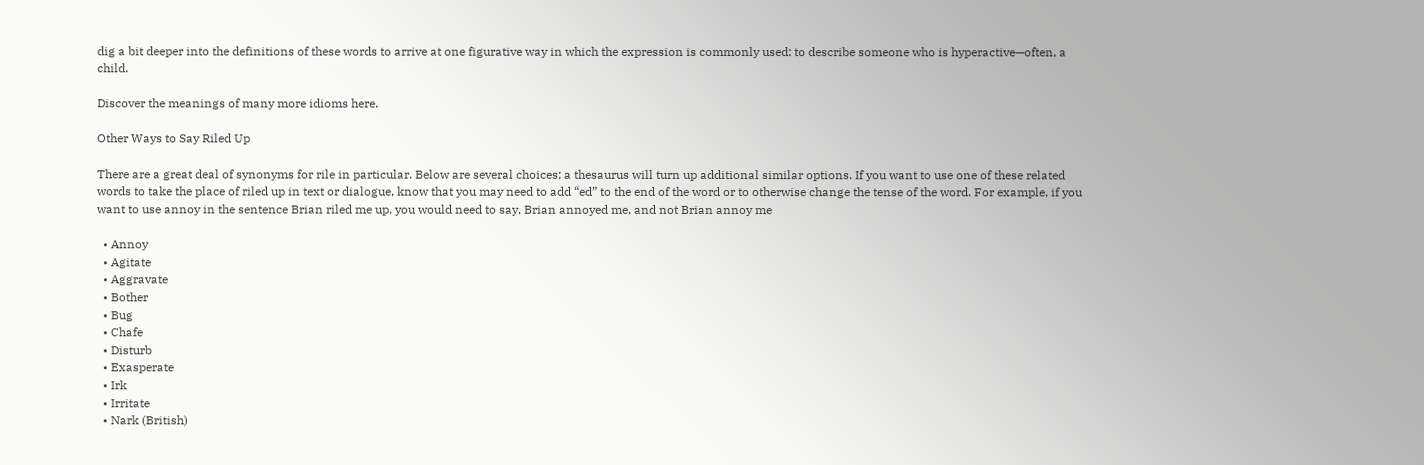dig a bit deeper into the definitions of these words to arrive at one figurative way in which the expression is commonly used: to describe someone who is hyperactive—often, a child.

Discover the meanings of many more idioms here.

Other Ways to Say Riled Up

There are a great deal of synonyms for rile in particular. Below are several choices; a thesaurus will turn up additional similar options. If you want to use one of these related words to take the place of riled up in text or dialogue, know that you may need to add “ed” to the end of the word or to otherwise change the tense of the word. For example, if you want to use annoy in the sentence Brian riled me up, you would need to say, Brian annoyed me, and not Brian annoy me

  • Annoy
  • Agitate
  • Aggravate
  • Bother
  • Bug
  • Chafe
  • Disturb
  • Exasperate
  • Irk
  • Irritate
  • Nark (British)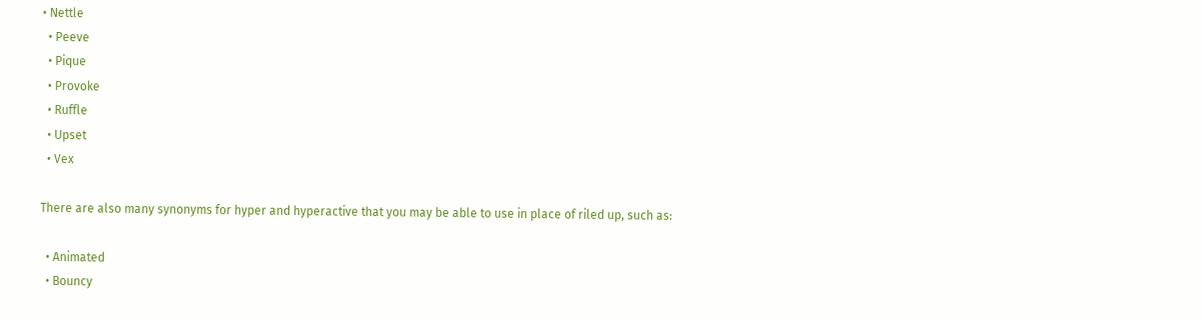• Nettle
  • Peeve
  • Pique
  • Provoke
  • Ruffle
  • Upset
  • Vex

There are also many synonyms for hyper and hyperactive that you may be able to use in place of riled up, such as:

  • Animated
  • Bouncy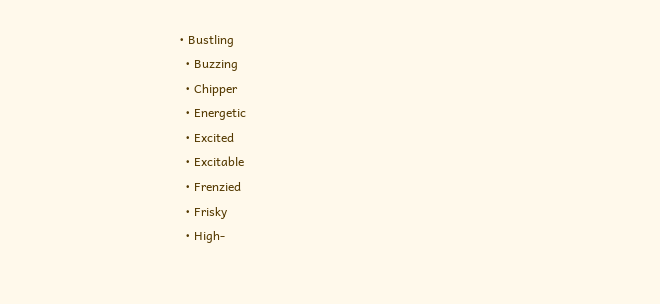• Bustling
  • Buzzing
  • Chipper
  • Energetic
  • Excited
  • Excitable
  • Frenzied
  • Frisky
  • High-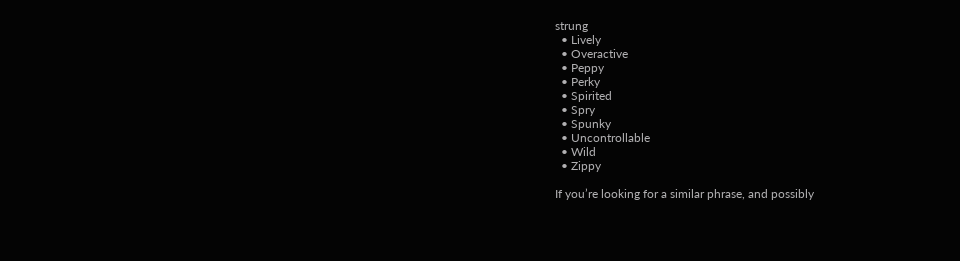strung
  • Lively
  • Overactive
  • Peppy
  • Perky
  • Spirited
  • Spry
  • Spunky
  • Uncontrollable
  • Wild
  • Zippy

If you’re looking for a similar phrase, and possibly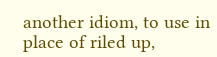another idiom, to use in place of riled up,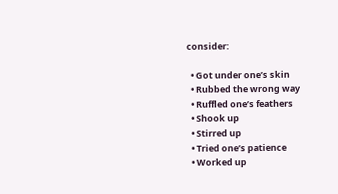consider:

  • Got under one’s skin
  • Rubbed the wrong way
  • Ruffled one’s feathers
  • Shook up
  • Stirred up
  • Tried one’s patience
  • Worked up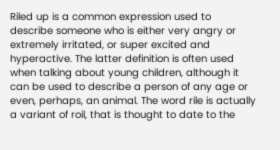Riled up is a common expression used to describe someone who is either very angry or extremely irritated, or super excited and hyperactive. The latter definition is often used when talking about young children, although it can be used to describe a person of any age or even, perhaps, an animal. The word rile is actually a variant of roil, that is thought to date to the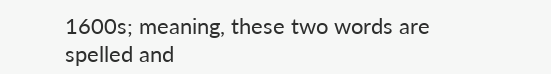1600s; meaning, these two words are spelled and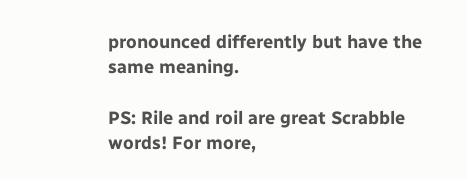pronounced differently but have the same meaning.

PS: Rile and roil are great Scrabble words! For more,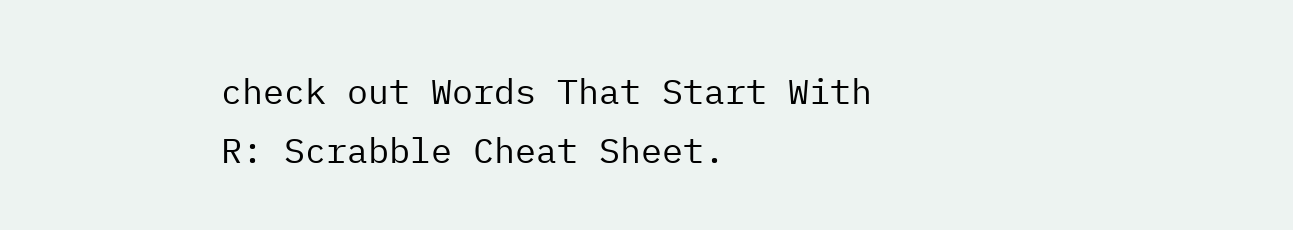check out Words That Start With R: Scrabble Cheat Sheet.